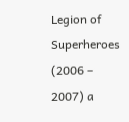Legion of Superheroes (2006 – 2007) a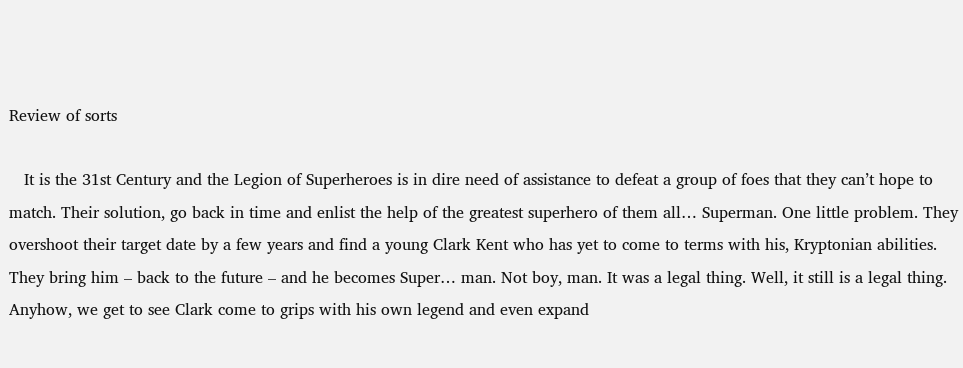Review of sorts

   It is the 31st Century and the Legion of Superheroes is in dire need of assistance to defeat a group of foes that they can’t hope to match. Their solution, go back in time and enlist the help of the greatest superhero of them all… Superman. One little problem. They overshoot their target date by a few years and find a young Clark Kent who has yet to come to terms with his, Kryptonian abilities. They bring him – back to the future – and he becomes Super… man. Not boy, man. It was a legal thing. Well, it still is a legal thing. Anyhow, we get to see Clark come to grips with his own legend and even expand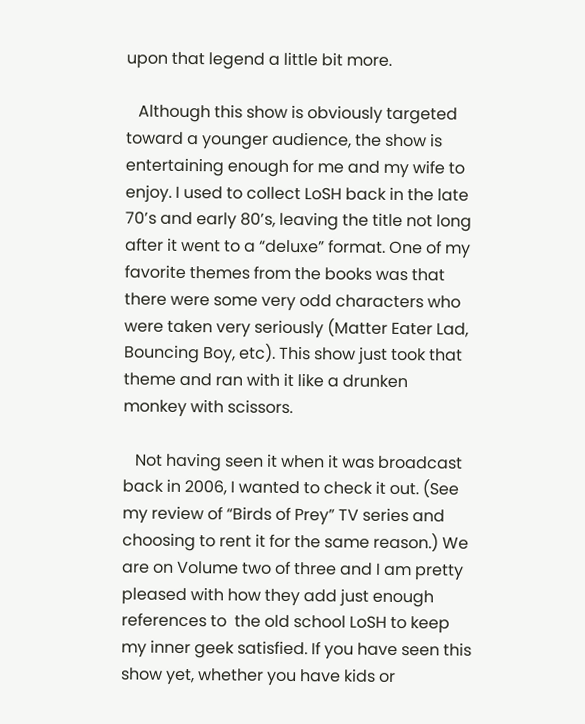upon that legend a little bit more.

   Although this show is obviously targeted toward a younger audience, the show is entertaining enough for me and my wife to enjoy. I used to collect LoSH back in the late 70’s and early 80’s, leaving the title not long after it went to a “deluxe” format. One of my favorite themes from the books was that there were some very odd characters who were taken very seriously (Matter Eater Lad, Bouncing Boy, etc). This show just took that theme and ran with it like a drunken monkey with scissors.

   Not having seen it when it was broadcast back in 2006, I wanted to check it out. (See my review of “Birds of Prey” TV series and choosing to rent it for the same reason.) We are on Volume two of three and I am pretty pleased with how they add just enough references to  the old school LoSH to keep my inner geek satisfied. If you have seen this show yet, whether you have kids or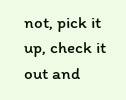not, pick it up, check it out and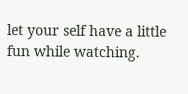let your self have a little fun while watching.